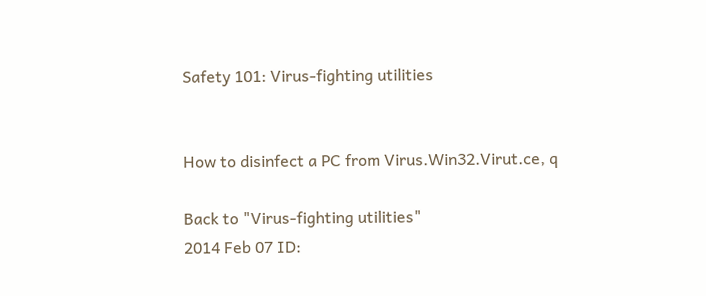Safety 101: Virus-fighting utilities


How to disinfect a PC from Virus.Win32.Virut.ce, q

Back to "Virus-fighting utilities"
2014 Feb 07 ID: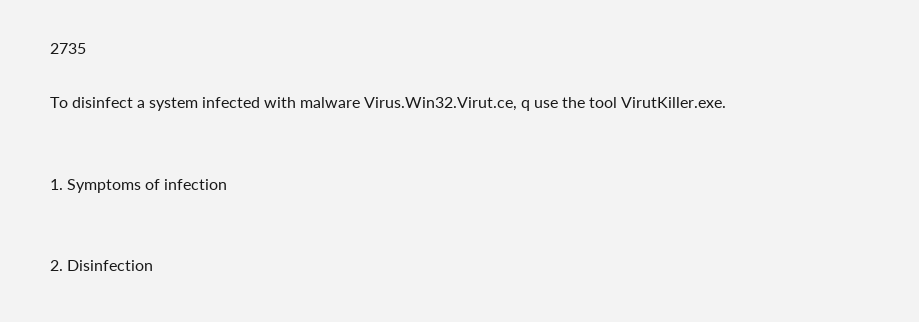2735

To disinfect a system infected with malware Virus.Win32.Virut.ce, q use the tool VirutKiller.exe.


1. Symptoms of infection


2. Disinfection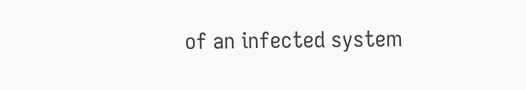of an infected system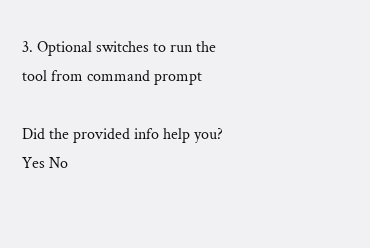3. Optional switches to run the tool from command prompt

Did the provided info help you?
Yes No